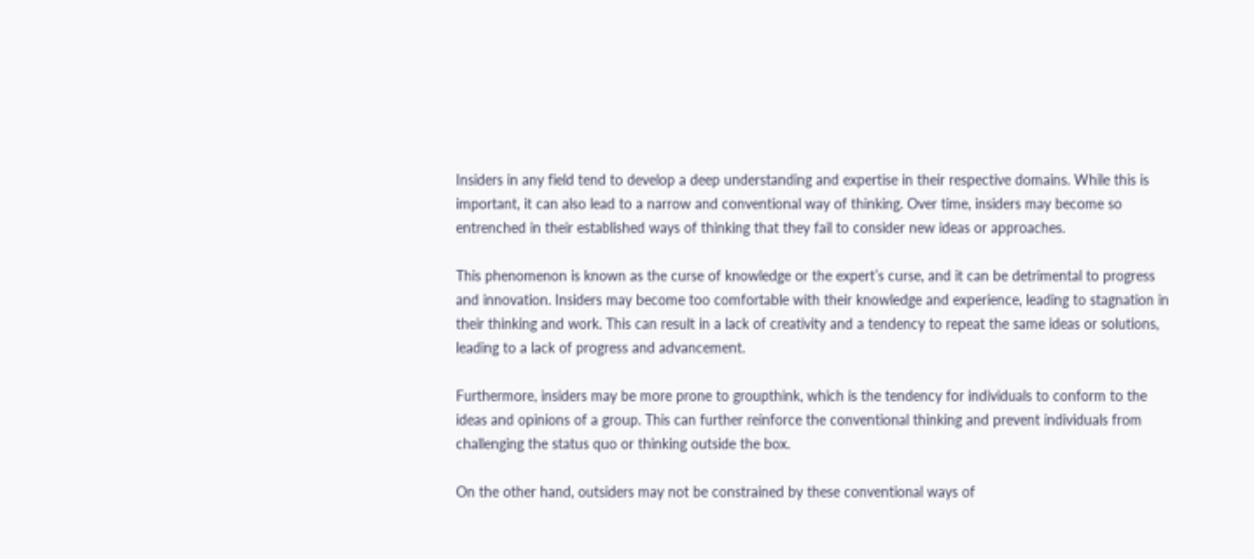Insiders in any field tend to develop a deep understanding and expertise in their respective domains. While this is important, it can also lead to a narrow and conventional way of thinking. Over time, insiders may become so entrenched in their established ways of thinking that they fail to consider new ideas or approaches.

This phenomenon is known as the curse of knowledge or the expert’s curse, and it can be detrimental to progress and innovation. Insiders may become too comfortable with their knowledge and experience, leading to stagnation in their thinking and work. This can result in a lack of creativity and a tendency to repeat the same ideas or solutions, leading to a lack of progress and advancement.

Furthermore, insiders may be more prone to groupthink, which is the tendency for individuals to conform to the ideas and opinions of a group. This can further reinforce the conventional thinking and prevent individuals from challenging the status quo or thinking outside the box.

On the other hand, outsiders may not be constrained by these conventional ways of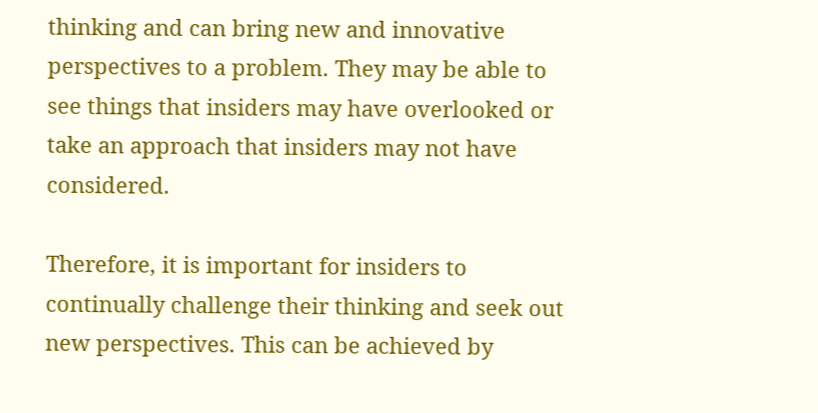thinking and can bring new and innovative perspectives to a problem. They may be able to see things that insiders may have overlooked or take an approach that insiders may not have considered.

Therefore, it is important for insiders to continually challenge their thinking and seek out new perspectives. This can be achieved by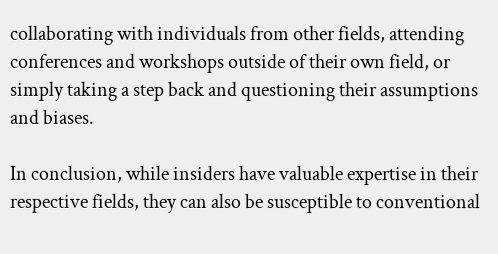collaborating with individuals from other fields, attending conferences and workshops outside of their own field, or simply taking a step back and questioning their assumptions and biases.

In conclusion, while insiders have valuable expertise in their respective fields, they can also be susceptible to conventional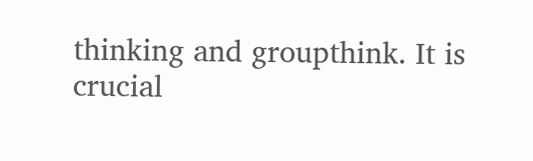thinking and groupthink. It is crucial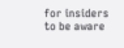for insiders to be aware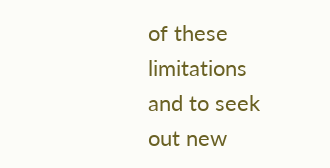of these limitations and to seek out new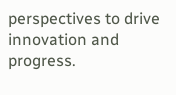perspectives to drive innovation and progress.